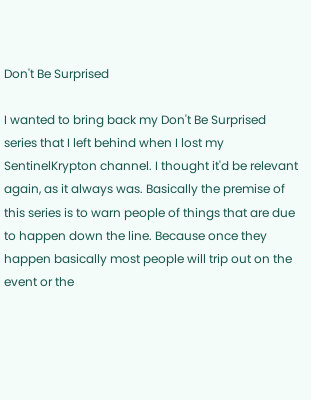Don't Be Surprised

I wanted to bring back my Don't Be Surprised series that I left behind when I lost my SentinelKrypton channel. I thought it'd be relevant again, as it always was. Basically the premise of this series is to warn people of things that are due to happen down the line. Because once they happen basically most people will trip out on the event or the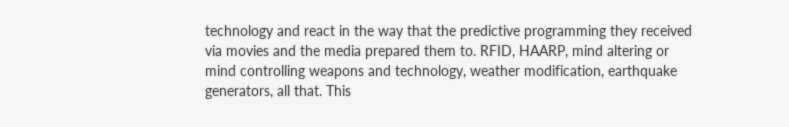technology and react in the way that the predictive programming they received via movies and the media prepared them to. RFID, HAARP, mind altering or mind controlling weapons and technology, weather modification, earthquake generators, all that. This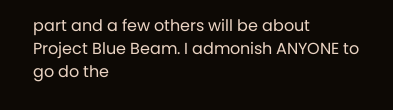part and a few others will be about Project Blue Beam. I admonish ANYONE to go do the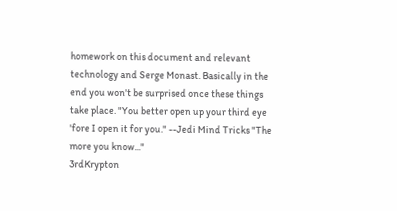homework on this document and relevant technology and Serge Monast. Basically in the end you won't be surprised once these things take place. "You better open up your third eye 'fore I open it for you." --Jedi Mind Tricks "The more you know..."
3rdKrypton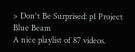> Don't Be Surprised: p1 Project Blue Beam
A nice playlist of 87 videos.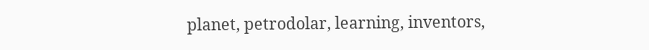planet, petrodolar, learning, inventors,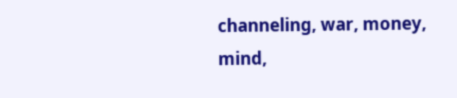channeling, war, money, mind,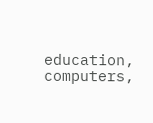education, computers,